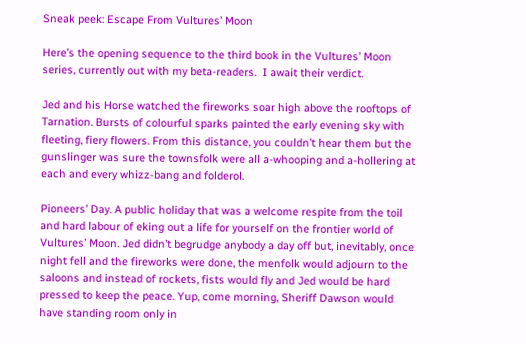Sneak peek: Escape From Vultures’ Moon

Here’s the opening sequence to the third book in the Vultures’ Moon series, currently out with my beta-readers.  I await their verdict.

Jed and his Horse watched the fireworks soar high above the rooftops of Tarnation. Bursts of colourful sparks painted the early evening sky with fleeting, fiery flowers. From this distance, you couldn’t hear them but the gunslinger was sure the townsfolk were all a-whooping and a-hollering at each and every whizz-bang and folderol.

Pioneers’ Day. A public holiday that was a welcome respite from the toil and hard labour of eking out a life for yourself on the frontier world of Vultures’ Moon. Jed didn’t begrudge anybody a day off but, inevitably, once night fell and the fireworks were done, the menfolk would adjourn to the saloons and instead of rockets, fists would fly and Jed would be hard pressed to keep the peace. Yup, come morning, Sheriff Dawson would have standing room only in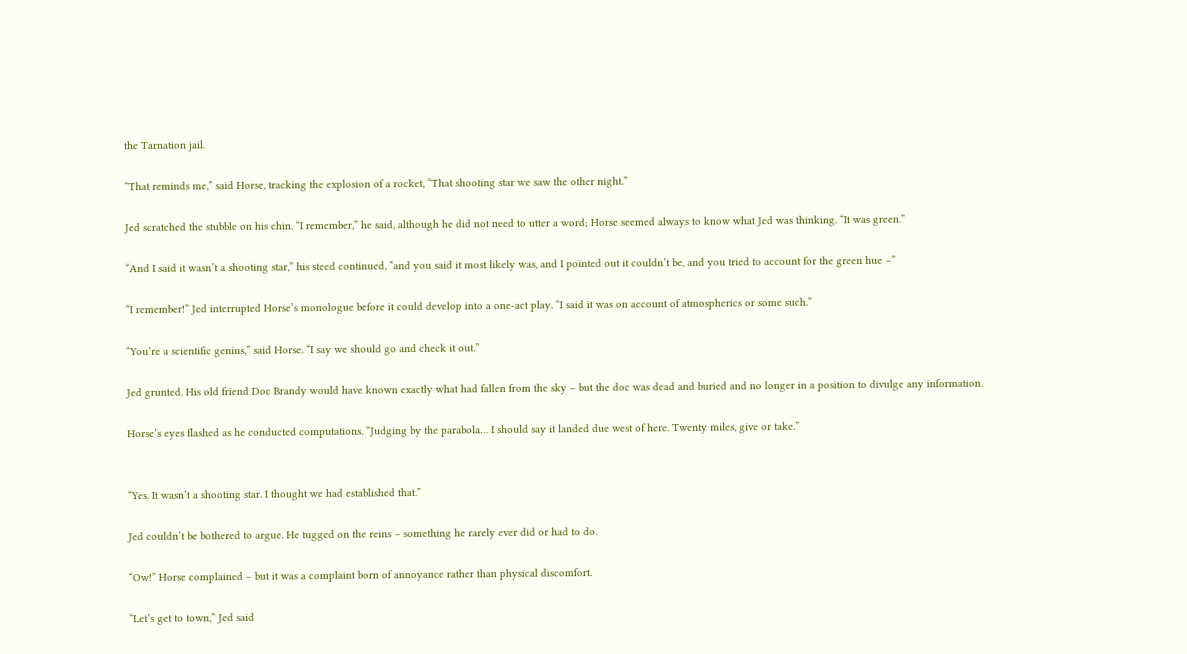the Tarnation jail.

“That reminds me,” said Horse, tracking the explosion of a rocket, “That shooting star we saw the other night.”

Jed scratched the stubble on his chin. “I remember,” he said, although he did not need to utter a word; Horse seemed always to know what Jed was thinking. “It was green.”

“And I said it wasn’t a shooting star,” his steed continued, “and you said it most likely was, and I pointed out it couldn’t be, and you tried to account for the green hue –”

“I remember!” Jed interrupted Horse’s monologue before it could develop into a one-act play. “I said it was on account of atmospherics or some such.”

“You’re a scientific genius,” said Horse. “I say we should go and check it out.”

Jed grunted. His old friend Doc Brandy would have known exactly what had fallen from the sky – but the doc was dead and buried and no longer in a position to divulge any information.

Horse’s eyes flashed as he conducted computations. “Judging by the parabola… I should say it landed due west of here. Twenty miles, give or take.”


“Yes. It wasn’t a shooting star. I thought we had established that.”

Jed couldn’t be bothered to argue. He tugged on the reins – something he rarely ever did or had to do.

“Ow!” Horse complained – but it was a complaint born of annoyance rather than physical discomfort.

“Let’s get to town,” Jed said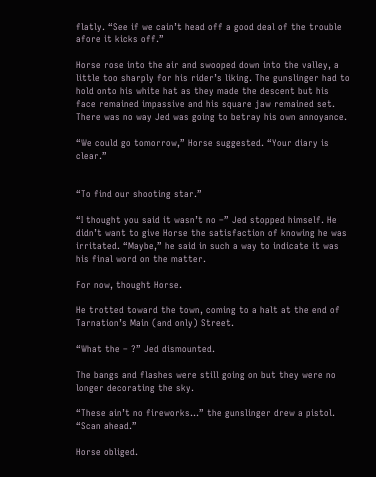flatly. “See if we cain’t head off a good deal of the trouble afore it kicks off.”

Horse rose into the air and swooped down into the valley, a little too sharply for his rider’s liking. The gunslinger had to hold onto his white hat as they made the descent but his face remained impassive and his square jaw remained set. There was no way Jed was going to betray his own annoyance.

“We could go tomorrow,” Horse suggested. “Your diary is clear.”


“To find our shooting star.”

“I thought you said it wasn’t no –” Jed stopped himself. He didn’t want to give Horse the satisfaction of knowing he was irritated. “Maybe,” he said in such a way to indicate it was his final word on the matter.

For now, thought Horse.

He trotted toward the town, coming to a halt at the end of Tarnation’s Main (and only) Street.

“What the – ?” Jed dismounted.

The bangs and flashes were still going on but they were no longer decorating the sky.

“These ain’t no fireworks…” the gunslinger drew a pistol. “Scan ahead.”

Horse obliged.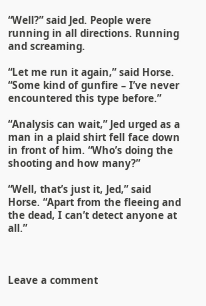“Well?” said Jed. People were running in all directions. Running and screaming.

“Let me run it again,” said Horse. “Some kind of gunfire – I’ve never encountered this type before.”

“Analysis can wait,” Jed urged as a man in a plaid shirt fell face down in front of him. “Who’s doing the shooting and how many?”

“Well, that’s just it, Jed,” said Horse. “Apart from the fleeing and the dead, I can’t detect anyone at all.”



Leave a comment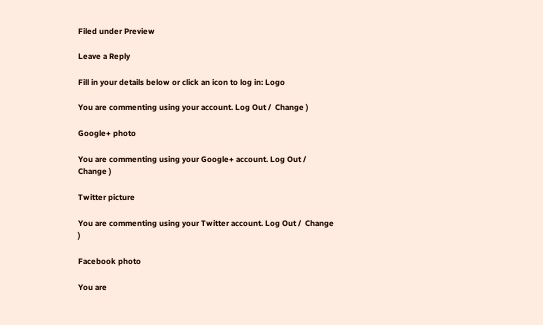Filed under Preview

Leave a Reply

Fill in your details below or click an icon to log in: Logo

You are commenting using your account. Log Out /  Change )

Google+ photo

You are commenting using your Google+ account. Log Out /  Change )

Twitter picture

You are commenting using your Twitter account. Log Out /  Change )

Facebook photo

You are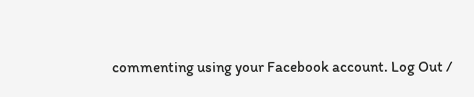commenting using your Facebook account. Log Out /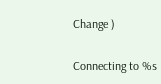Change )


Connecting to %s